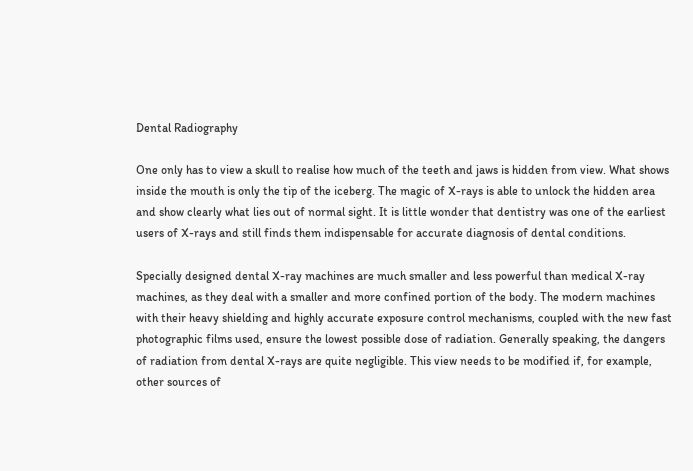Dental Radiography

One only has to view a skull to realise how much of the teeth and jaws is hidden from view. What shows inside the mouth is only the tip of the iceberg. The magic of X-rays is able to unlock the hidden area and show clearly what lies out of normal sight. It is little wonder that dentistry was one of the earliest users of X-rays and still finds them indispensable for accurate diagnosis of dental conditions.

Specially designed dental X-ray machines are much smaller and less powerful than medical X-ray machines, as they deal with a smaller and more confined portion of the body. The modern machines with their heavy shielding and highly accurate exposure control mechanisms, coupled with the new fast photographic films used, ensure the lowest possible dose of radiation. Generally speaking, the dangers of radiation from dental X-rays are quite negligible. This view needs to be modified if, for example, other sources of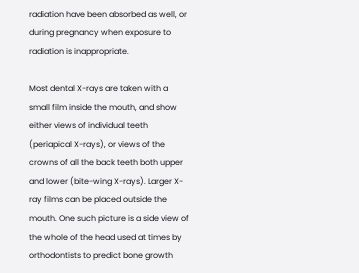radiation have been absorbed as well, or during pregnancy when exposure to radiation is inappropriate.

Most dental X-rays are taken with a small film inside the mouth, and show either views of individual teeth (periapical X-rays), or views of the crowns of all the back teeth both upper and lower (bite-wing X-rays). Larger X-ray films can be placed outside the mouth. One such picture is a side view of the whole of the head used at times by orthodontists to predict bone growth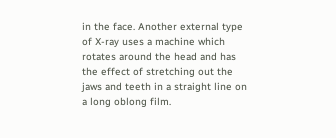in the face. Another external type of X-ray uses a machine which rotates around the head and has the effect of stretching out the jaws and teeth in a straight line on a long oblong film.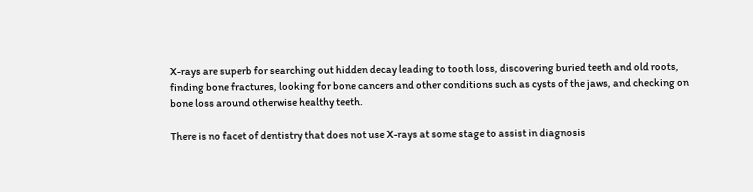X-rays are superb for searching out hidden decay leading to tooth loss, discovering buried teeth and old roots, finding bone fractures, looking for bone cancers and other conditions such as cysts of the jaws, and checking on bone loss around otherwise healthy teeth.

There is no facet of dentistry that does not use X-rays at some stage to assist in diagnosis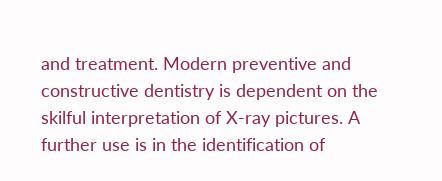and treatment. Modern preventive and constructive dentistry is dependent on the skilful interpretation of X-ray pictures. A further use is in the identification of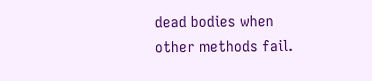dead bodies when other methods fail.